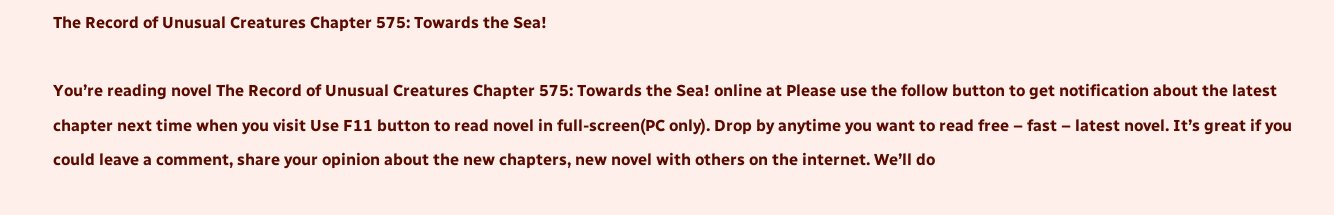The Record of Unusual Creatures Chapter 575: Towards the Sea!

You’re reading novel The Record of Unusual Creatures Chapter 575: Towards the Sea! online at Please use the follow button to get notification about the latest chapter next time when you visit Use F11 button to read novel in full-screen(PC only). Drop by anytime you want to read free – fast – latest novel. It’s great if you could leave a comment, share your opinion about the new chapters, new novel with others on the internet. We’ll do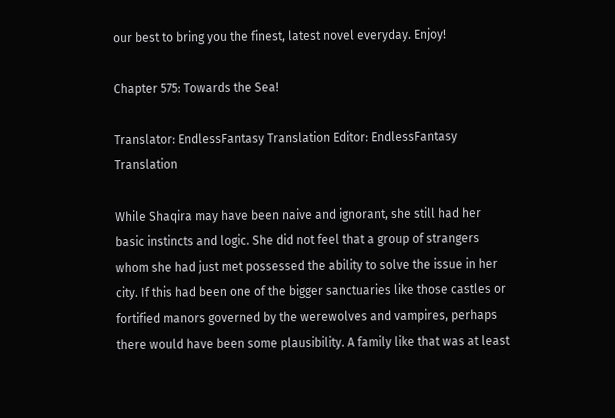our best to bring you the finest, latest novel everyday. Enjoy!

Chapter 575: Towards the Sea!

Translator: EndlessFantasy Translation Editor: EndlessFantasy Translation

While Shaqira may have been naive and ignorant, she still had her basic instincts and logic. She did not feel that a group of strangers whom she had just met possessed the ability to solve the issue in her city. If this had been one of the bigger sanctuaries like those castles or fortified manors governed by the werewolves and vampires, perhaps there would have been some plausibility. A family like that was at least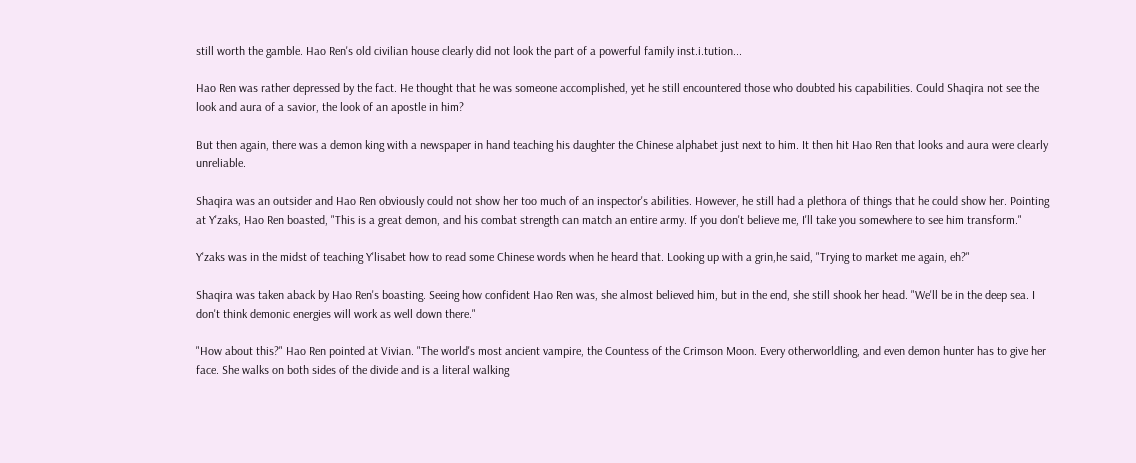still worth the gamble. Hao Ren's old civilian house clearly did not look the part of a powerful family inst.i.tution...

Hao Ren was rather depressed by the fact. He thought that he was someone accomplished, yet he still encountered those who doubted his capabilities. Could Shaqira not see the look and aura of a savior, the look of an apostle in him?

But then again, there was a demon king with a newspaper in hand teaching his daughter the Chinese alphabet just next to him. It then hit Hao Ren that looks and aura were clearly unreliable.

Shaqira was an outsider and Hao Ren obviously could not show her too much of an inspector's abilities. However, he still had a plethora of things that he could show her. Pointing at Y'zaks, Hao Ren boasted, "This is a great demon, and his combat strength can match an entire army. If you don't believe me, I'll take you somewhere to see him transform."

Y'zaks was in the midst of teaching Y'lisabet how to read some Chinese words when he heard that. Looking up with a grin,he said, "Trying to market me again, eh?"

Shaqira was taken aback by Hao Ren's boasting. Seeing how confident Hao Ren was, she almost believed him, but in the end, she still shook her head. "We'll be in the deep sea. I don't think demonic energies will work as well down there."

"How about this?" Hao Ren pointed at Vivian. "The world's most ancient vampire, the Countess of the Crimson Moon. Every otherworldling, and even demon hunter has to give her face. She walks on both sides of the divide and is a literal walking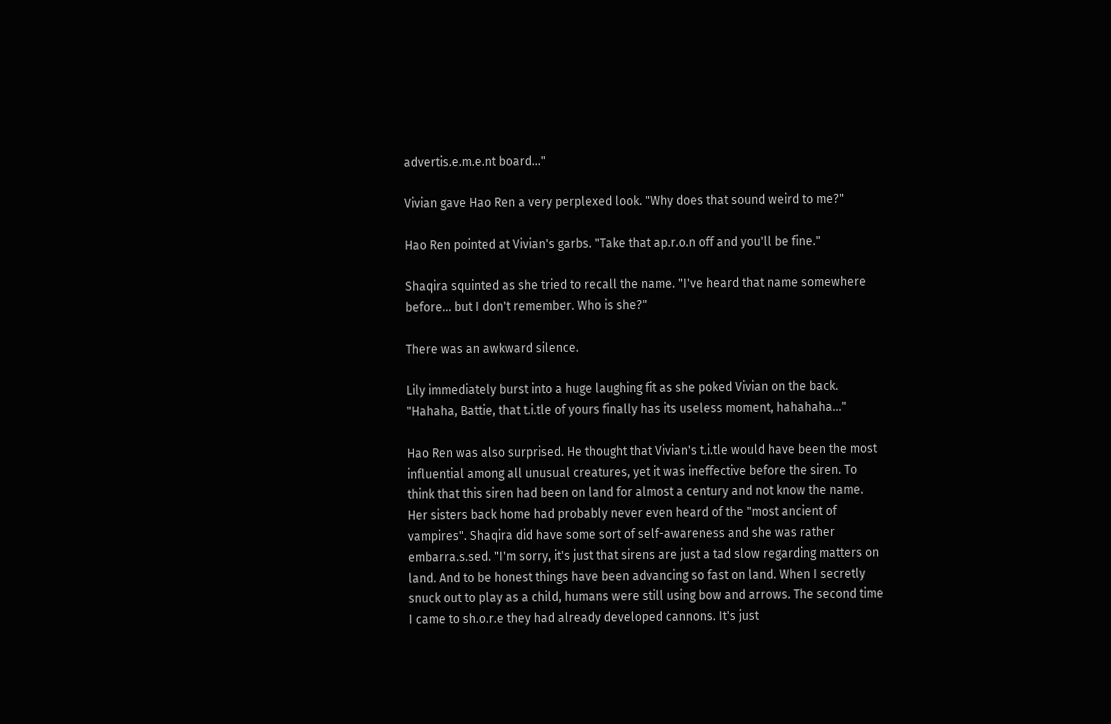advertis.e.m.e.nt board..."

Vivian gave Hao Ren a very perplexed look. "Why does that sound weird to me?"

Hao Ren pointed at Vivian's garbs. "Take that ap.r.o.n off and you'll be fine."

Shaqira squinted as she tried to recall the name. "I've heard that name somewhere before... but I don't remember. Who is she?"

There was an awkward silence.

Lily immediately burst into a huge laughing fit as she poked Vivian on the back. "Hahaha, Battie, that t.i.tle of yours finally has its useless moment, hahahaha..."

Hao Ren was also surprised. He thought that Vivian's t.i.tle would have been the most influential among all unusual creatures, yet it was ineffective before the siren. To think that this siren had been on land for almost a century and not know the name. Her sisters back home had probably never even heard of the "most ancient of vampires". Shaqira did have some sort of self-awareness and she was rather embarra.s.sed. "I'm sorry, it's just that sirens are just a tad slow regarding matters on land. And to be honest things have been advancing so fast on land. When I secretly snuck out to play as a child, humans were still using bow and arrows. The second time I came to sh.o.r.e they had already developed cannons. It's just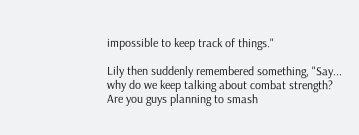impossible to keep track of things."

Lily then suddenly remembered something, "Say... why do we keep talking about combat strength? Are you guys planning to smash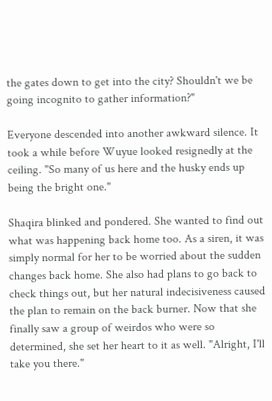the gates down to get into the city? Shouldn't we be going incognito to gather information?"

Everyone descended into another awkward silence. It took a while before Wuyue looked resignedly at the ceiling. "So many of us here and the husky ends up being the bright one."

Shaqira blinked and pondered. She wanted to find out what was happening back home too. As a siren, it was simply normal for her to be worried about the sudden changes back home. She also had plans to go back to check things out, but her natural indecisiveness caused the plan to remain on the back burner. Now that she finally saw a group of weirdos who were so determined, she set her heart to it as well. "Alright, I'll take you there."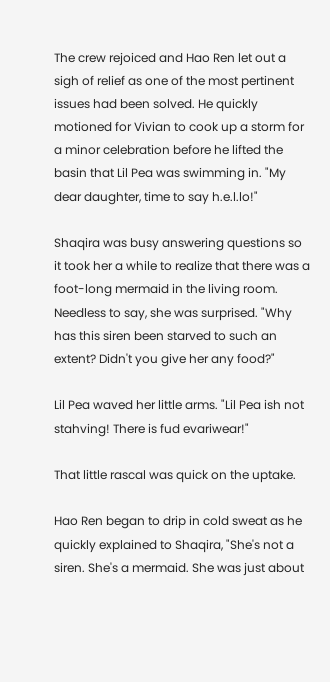The crew rejoiced and Hao Ren let out a sigh of relief as one of the most pertinent issues had been solved. He quickly motioned for Vivian to cook up a storm for a minor celebration before he lifted the basin that Lil Pea was swimming in. "My dear daughter, time to say h.e.l.lo!"

Shaqira was busy answering questions so it took her a while to realize that there was a foot-long mermaid in the living room. Needless to say, she was surprised. "Why has this siren been starved to such an extent? Didn't you give her any food?"

Lil Pea waved her little arms. "Lil Pea ish not stahving! There is fud evariwear!"

That little rascal was quick on the uptake.

Hao Ren began to drip in cold sweat as he quickly explained to Shaqira, "She's not a siren. She's a mermaid. She was just about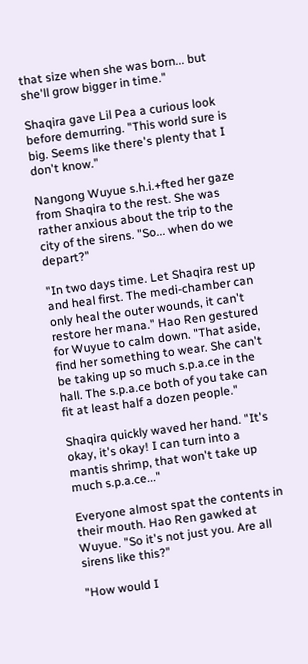that size when she was born... but she'll grow bigger in time."

Shaqira gave Lil Pea a curious look before demurring. "This world sure is big. Seems like there's plenty that I don't know."

Nangong Wuyue s.h.i.+fted her gaze from Shaqira to the rest. She was rather anxious about the trip to the city of the sirens. "So... when do we depart?"

"In two days time. Let Shaqira rest up and heal first. The medi-chamber can only heal the outer wounds, it can't restore her mana." Hao Ren gestured for Wuyue to calm down. "That aside, find her something to wear. She can't be taking up so much s.p.a.ce in the hall. The s.p.a.ce both of you take can fit at least half a dozen people."

Shaqira quickly waved her hand. "It's okay, it's okay! I can turn into a mantis shrimp, that won't take up much s.p.a.ce..."

Everyone almost spat the contents in their mouth. Hao Ren gawked at Wuyue. "So it's not just you. Are all sirens like this?"

"How would I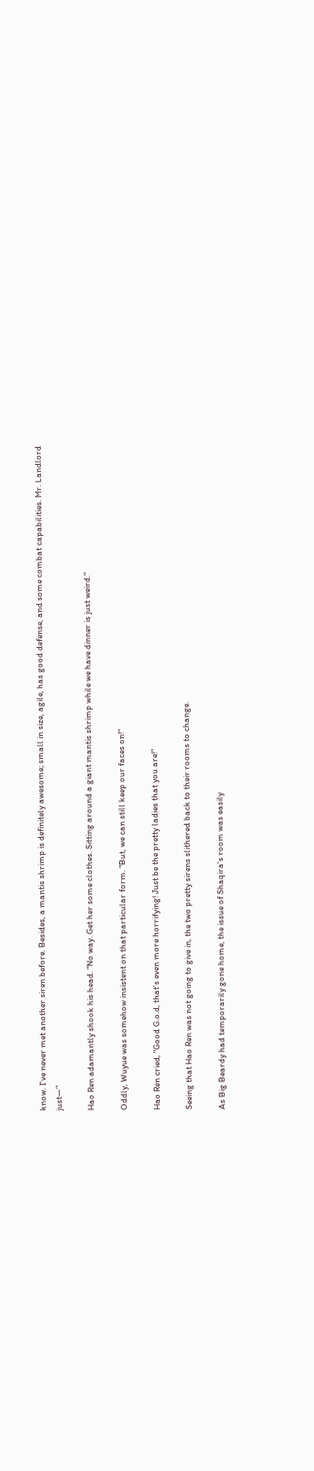know. I've never met another siren before. Besides, a mantis shrimp is definitely awesome; small in size, agile, has good defense, and some combat capabilities. Mr. Landlord just—"

Hao Ren adamantly shook his head. "No way. Get her some clothes. Sitting around a giant mantis shrimp while we have dinner is just weird."

Oddly, Wuyue was somehow insistent on that particular form. "But, we can still keep our faces on!"

Hao Ren cried, "Good G.o.d, that's even more horrifying! Just be the pretty ladies that you are!"

Seeing that Hao Ren was not going to give in, the two pretty sirens slithered back to their rooms to change.

As Big Beardy had temporarily gone home, the issue of Shaqira's room was easily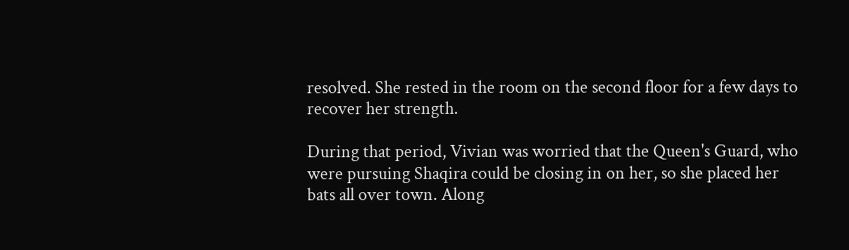resolved. She rested in the room on the second floor for a few days to recover her strength.

During that period, Vivian was worried that the Queen's Guard, who were pursuing Shaqira could be closing in on her, so she placed her bats all over town. Along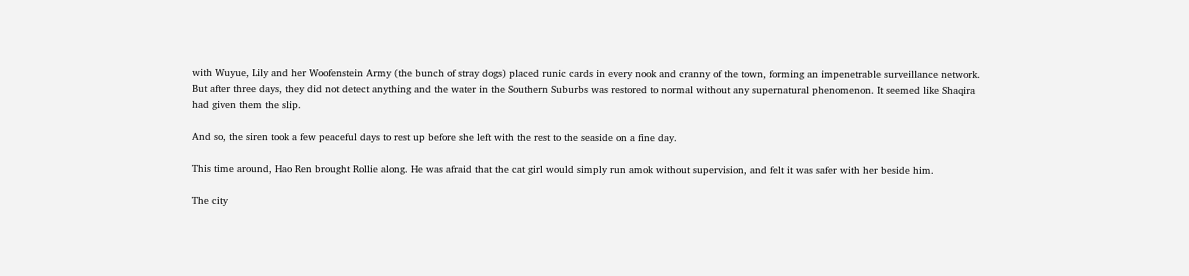with Wuyue, Lily and her Woofenstein Army (the bunch of stray dogs) placed runic cards in every nook and cranny of the town, forming an impenetrable surveillance network. But after three days, they did not detect anything and the water in the Southern Suburbs was restored to normal without any supernatural phenomenon. It seemed like Shaqira had given them the slip.

And so, the siren took a few peaceful days to rest up before she left with the rest to the seaside on a fine day.

This time around, Hao Ren brought Rollie along. He was afraid that the cat girl would simply run amok without supervision, and felt it was safer with her beside him.

The city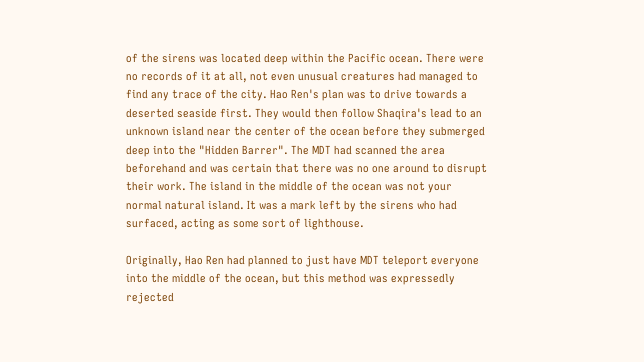of the sirens was located deep within the Pacific ocean. There were no records of it at all, not even unusual creatures had managed to find any trace of the city. Hao Ren's plan was to drive towards a deserted seaside first. They would then follow Shaqira's lead to an unknown island near the center of the ocean before they submerged deep into the "Hidden Barrer". The MDT had scanned the area beforehand and was certain that there was no one around to disrupt their work. The island in the middle of the ocean was not your normal natural island. It was a mark left by the sirens who had surfaced, acting as some sort of lighthouse.

Originally, Hao Ren had planned to just have MDT teleport everyone into the middle of the ocean, but this method was expressedly rejected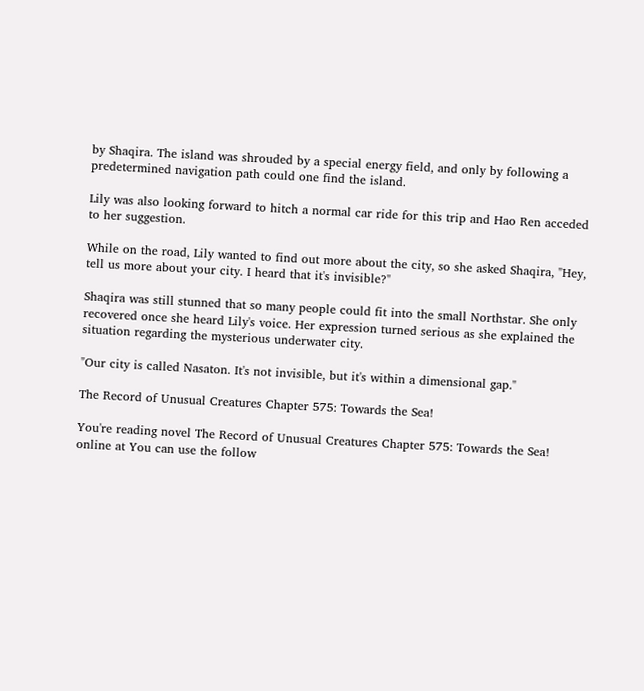by Shaqira. The island was shrouded by a special energy field, and only by following a predetermined navigation path could one find the island.

Lily was also looking forward to hitch a normal car ride for this trip and Hao Ren acceded to her suggestion.

While on the road, Lily wanted to find out more about the city, so she asked Shaqira, "Hey, tell us more about your city. I heard that it's invisible?"

Shaqira was still stunned that so many people could fit into the small Northstar. She only recovered once she heard Lily's voice. Her expression turned serious as she explained the situation regarding the mysterious underwater city.

"Our city is called Nasaton. It's not invisible, but it's within a dimensional gap."

The Record of Unusual Creatures Chapter 575: Towards the Sea!

You're reading novel The Record of Unusual Creatures Chapter 575: Towards the Sea! online at You can use the follow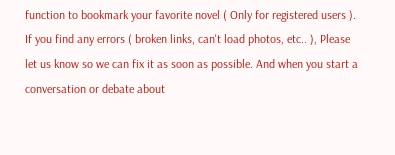function to bookmark your favorite novel ( Only for registered users ). If you find any errors ( broken links, can't load photos, etc.. ), Please let us know so we can fix it as soon as possible. And when you start a conversation or debate about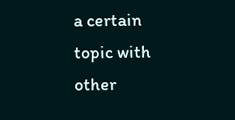a certain topic with other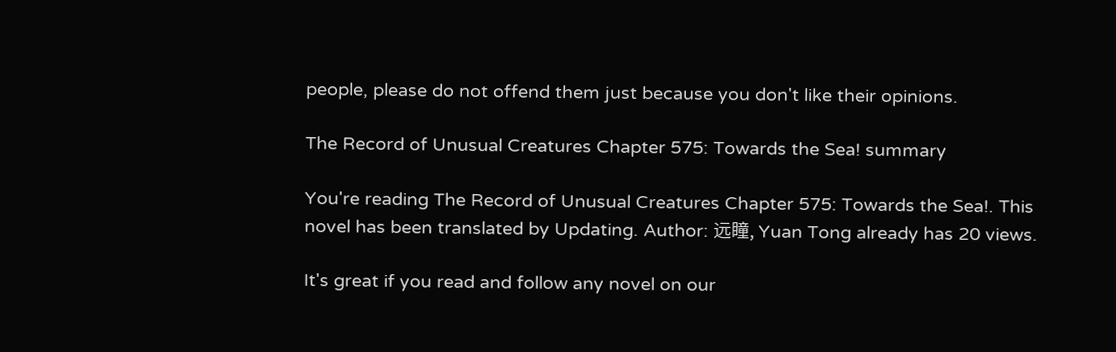people, please do not offend them just because you don't like their opinions.

The Record of Unusual Creatures Chapter 575: Towards the Sea! summary

You're reading The Record of Unusual Creatures Chapter 575: Towards the Sea!. This novel has been translated by Updating. Author: 远瞳, Yuan Tong already has 20 views.

It's great if you read and follow any novel on our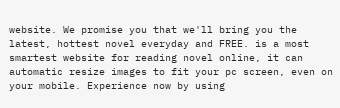website. We promise you that we'll bring you the latest, hottest novel everyday and FREE. is a most smartest website for reading novel online, it can automatic resize images to fit your pc screen, even on your mobile. Experience now by using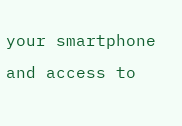your smartphone and access to